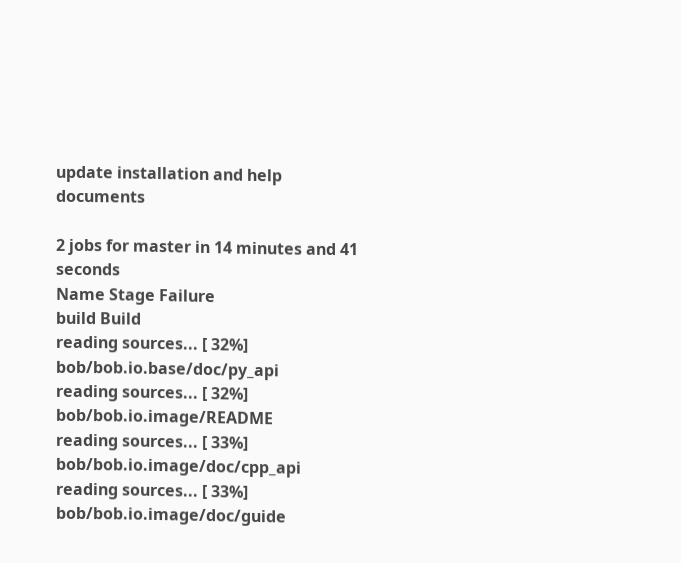update installation and help documents

2 jobs for master in 14 minutes and 41 seconds
Name Stage Failure
build Build
reading sources... [ 32%] bob/bob.io.base/doc/py_api
reading sources... [ 32%] bob/bob.io.image/README
reading sources... [ 33%] bob/bob.io.image/doc/cpp_api
reading sources... [ 33%] bob/bob.io.image/doc/guide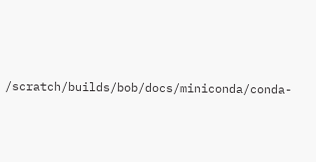/scratch/builds/bob/docs/miniconda/conda-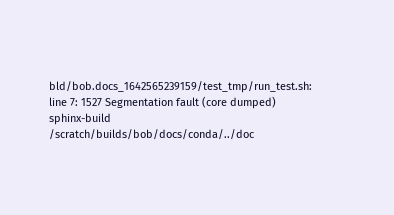bld/bob.docs_1642565239159/test_tmp/run_test.sh: line 7: 1527 Segmentation fault (core dumped) sphinx-build /scratch/builds/bob/docs/conda/../doc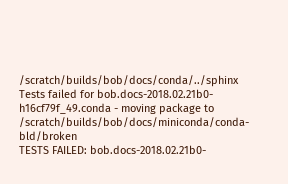/scratch/builds/bob/docs/conda/../sphinx
Tests failed for bob.docs-2018.02.21b0-h16cf79f_49.conda - moving package to /scratch/builds/bob/docs/miniconda/conda-bld/broken
TESTS FAILED: bob.docs-2018.02.21b0-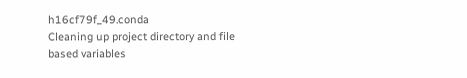h16cf79f_49.conda
Cleaning up project directory and file based variables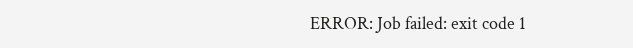ERROR: Job failed: exit code 1